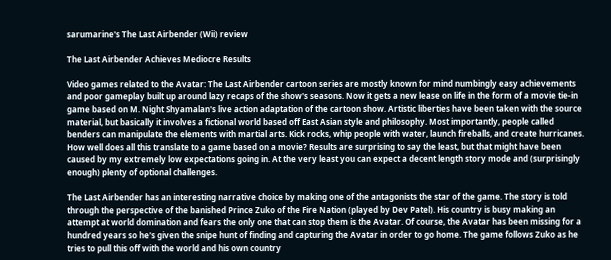sarumarine's The Last Airbender (Wii) review

The Last Airbender Achieves Mediocre Results

Video games related to the Avatar: The Last Airbender cartoon series are mostly known for mind numbingly easy achievements and poor gameplay built up around lazy recaps of the show's seasons. Now it gets a new lease on life in the form of a movie tie-in game based on M. Night Shyamalan's live action adaptation of the cartoon show. Artistic liberties have been taken with the source material, but basically it involves a fictional world based off East Asian style and philosophy. Most importantly, people called benders can manipulate the elements with martial arts. Kick rocks, whip people with water, launch fireballs, and create hurricanes.
How well does all this translate to a game based on a movie? Results are surprising to say the least, but that might have been caused by my extremely low expectations going in. At the very least you can expect a decent length story mode and (surprisingly enough) plenty of optional challenges.

The Last Airbender has an interesting narrative choice by making one of the antagonists the star of the game. The story is told through the perspective of the banished Prince Zuko of the Fire Nation (played by Dev Patel). His country is busy making an attempt at world domination and fears the only one that can stop them is the Avatar. Of course, the Avatar has been missing for a hundred years so he's given the snipe hunt of finding and capturing the Avatar in order to go home. The game follows Zuko as he tries to pull this off with the world and his own country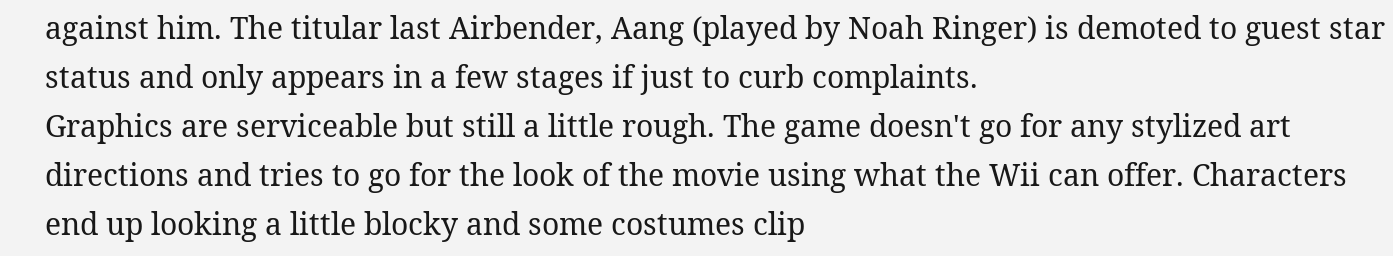against him. The titular last Airbender, Aang (played by Noah Ringer) is demoted to guest star status and only appears in a few stages if just to curb complaints.
Graphics are serviceable but still a little rough. The game doesn't go for any stylized art directions and tries to go for the look of the movie using what the Wii can offer. Characters end up looking a little blocky and some costumes clip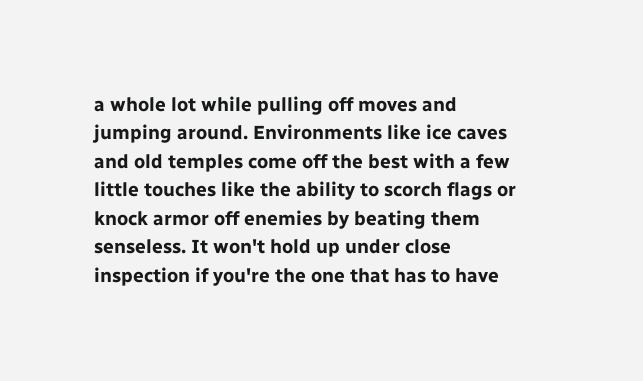a whole lot while pulling off moves and jumping around. Environments like ice caves and old temples come off the best with a few little touches like the ability to scorch flags or knock armor off enemies by beating them senseless. It won't hold up under close inspection if you're the one that has to have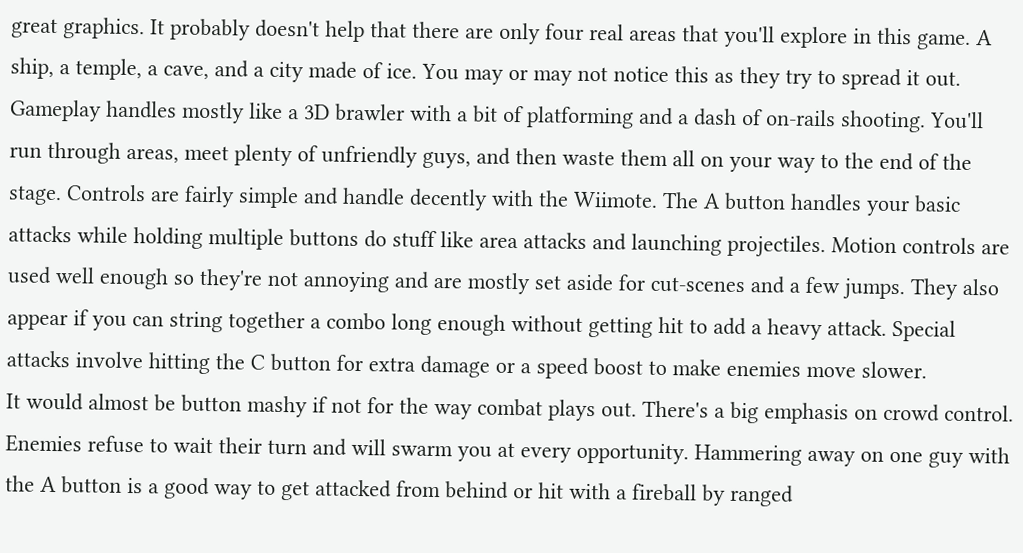great graphics. It probably doesn't help that there are only four real areas that you'll explore in this game. A ship, a temple, a cave, and a city made of ice. You may or may not notice this as they try to spread it out.
Gameplay handles mostly like a 3D brawler with a bit of platforming and a dash of on-rails shooting. You'll run through areas, meet plenty of unfriendly guys, and then waste them all on your way to the end of the stage. Controls are fairly simple and handle decently with the Wiimote. The A button handles your basic attacks while holding multiple buttons do stuff like area attacks and launching projectiles. Motion controls are used well enough so they're not annoying and are mostly set aside for cut-scenes and a few jumps. They also appear if you can string together a combo long enough without getting hit to add a heavy attack. Special attacks involve hitting the C button for extra damage or a speed boost to make enemies move slower.
It would almost be button mashy if not for the way combat plays out. There's a big emphasis on crowd control. Enemies refuse to wait their turn and will swarm you at every opportunity. Hammering away on one guy with the A button is a good way to get attacked from behind or hit with a fireball by ranged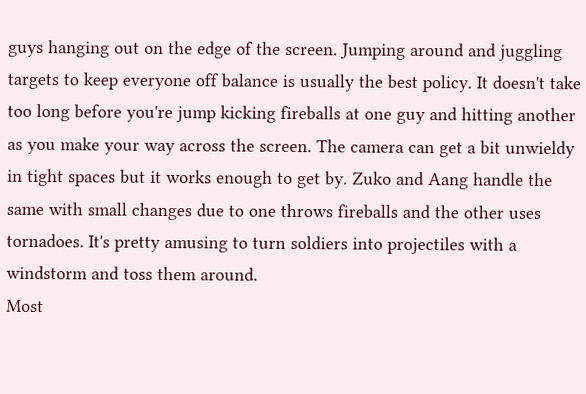guys hanging out on the edge of the screen. Jumping around and juggling targets to keep everyone off balance is usually the best policy. It doesn't take too long before you're jump kicking fireballs at one guy and hitting another as you make your way across the screen. The camera can get a bit unwieldy in tight spaces but it works enough to get by. Zuko and Aang handle the same with small changes due to one throws fireballs and the other uses tornadoes. It's pretty amusing to turn soldiers into projectiles with a windstorm and toss them around.
Most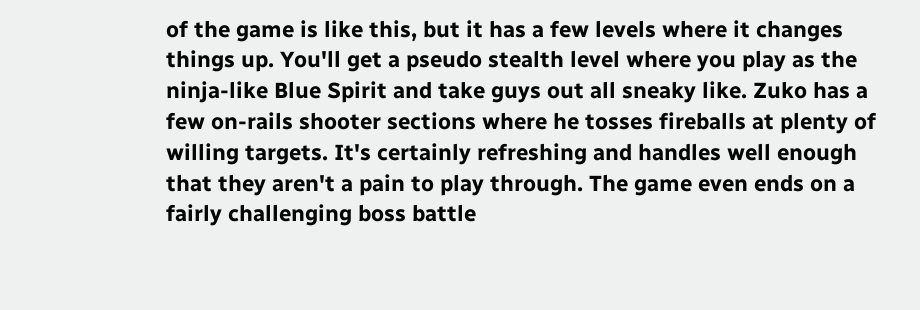of the game is like this, but it has a few levels where it changes things up. You'll get a pseudo stealth level where you play as the ninja-like Blue Spirit and take guys out all sneaky like. Zuko has a few on-rails shooter sections where he tosses fireballs at plenty of willing targets. It's certainly refreshing and handles well enough that they aren't a pain to play through. The game even ends on a fairly challenging boss battle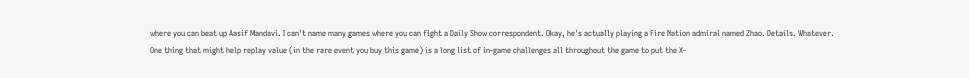where you can beat up Aasif Mandavi. I can't name many games where you can fight a Daily Show correspondent. Okay, he's actually playing a Fire Nation admiral named Zhao. Details. Whatever.
One thing that might help replay value (in the rare event you buy this game) is a long list of in-game challenges all throughout the game to put the X-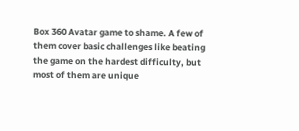Box 360 Avatar game to shame. A few of them cover basic challenges like beating the game on the hardest difficulty, but most of them are unique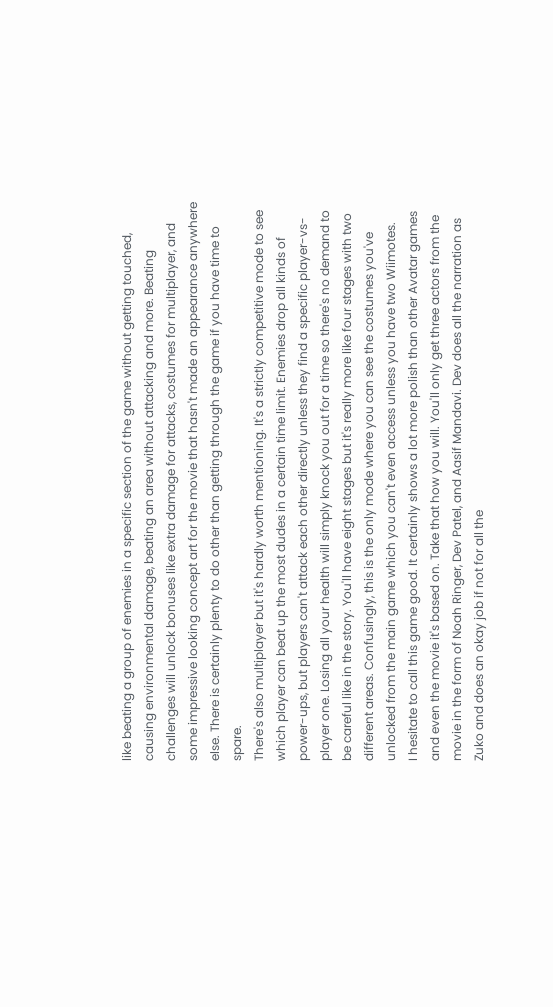like beating a group of enemies in a specific section of the game without getting touched, causing environmental damage, beating an area without attacking and more. Beating challenges will unlock bonuses like extra damage for attacks, costumes for multiplayer, and some impressive looking concept art for the movie that hasn't made an appearance anywhere else. There is certainly plenty to do other than getting through the game if you have time to spare.
There's also multiplayer but it's hardly worth mentioning. It's a strictly competitive mode to see which player can beat up the most dudes in a certain time limit. Enemies drop all kinds of power-ups, but players can't attack each other directly unless they find a specific player-vs-player one. Losing all your health will simply knock you out for a time so there's no demand to be careful like in the story. You'll have eight stages but it's really more like four stages with two different areas. Confusingly, this is the only mode where you can see the costumes you've unlocked from the main game which you can't even access unless you have two Wiimotes.
I hesitate to call this game good. It certainly shows a lot more polish than other Avatar games and even the movie it's based on. Take that how you will. You'll only get three actors from the movie in the form of Noah Ringer, Dev Patel, and Aasif Mandavi. Dev does all the narration as Zuko and does an okay job if not for all the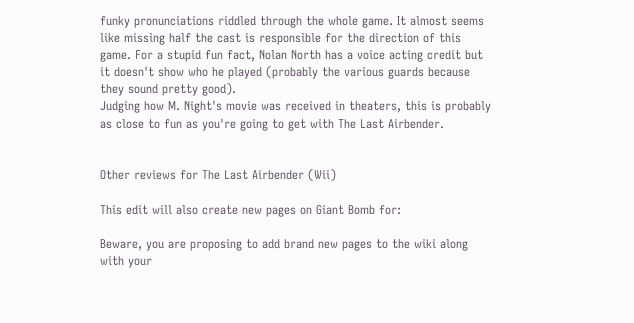funky pronunciations riddled through the whole game. It almost seems like missing half the cast is responsible for the direction of this game. For a stupid fun fact, Nolan North has a voice acting credit but it doesn't show who he played (probably the various guards because they sound pretty good).
Judging how M. Night's movie was received in theaters, this is probably as close to fun as you're going to get with The Last Airbender.


Other reviews for The Last Airbender (Wii)

This edit will also create new pages on Giant Bomb for:

Beware, you are proposing to add brand new pages to the wiki along with your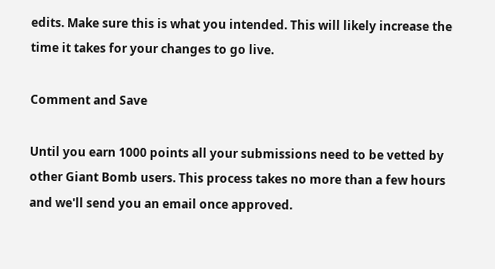edits. Make sure this is what you intended. This will likely increase the time it takes for your changes to go live.

Comment and Save

Until you earn 1000 points all your submissions need to be vetted by other Giant Bomb users. This process takes no more than a few hours and we'll send you an email once approved.